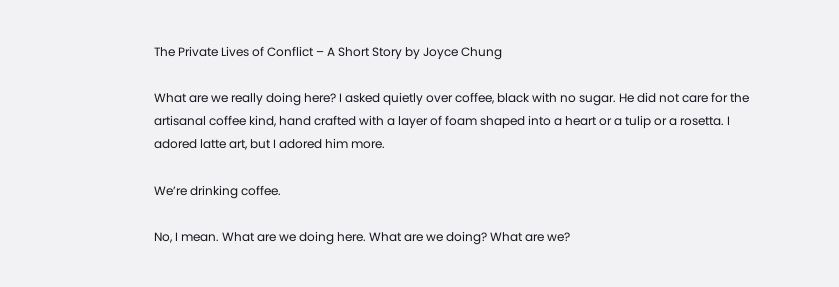The Private Lives of Conflict – A Short Story by Joyce Chung

What are we really doing here? I asked quietly over coffee, black with no sugar. He did not care for the artisanal coffee kind, hand crafted with a layer of foam shaped into a heart or a tulip or a rosetta. I adored latte art, but I adored him more.

We’re drinking coffee.

No, I mean. What are we doing here. What are we doing? What are we?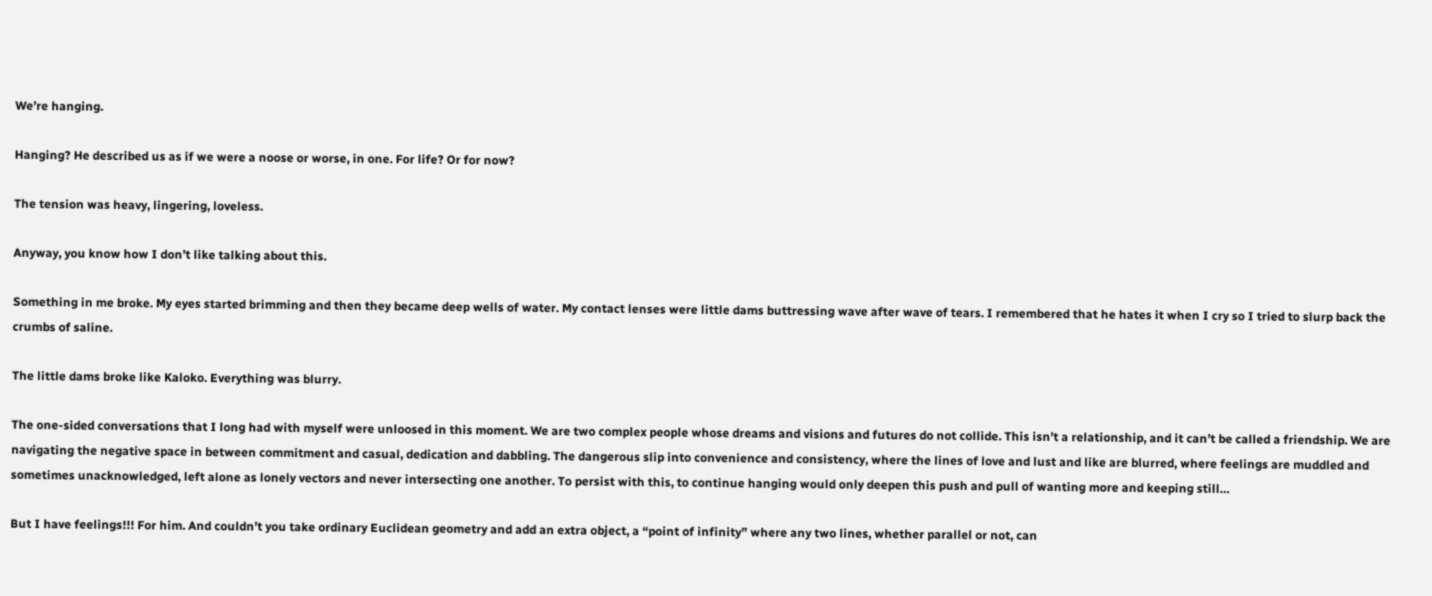We’re hanging.

Hanging? He described us as if we were a noose or worse, in one. For life? Or for now?

The tension was heavy, lingering, loveless.

Anyway, you know how I don’t like talking about this.

Something in me broke. My eyes started brimming and then they became deep wells of water. My contact lenses were little dams buttressing wave after wave of tears. I remembered that he hates it when I cry so I tried to slurp back the crumbs of saline.

The little dams broke like Kaloko. Everything was blurry.

The one-sided conversations that I long had with myself were unloosed in this moment. We are two complex people whose dreams and visions and futures do not collide. This isn’t a relationship, and it can’t be called a friendship. We are navigating the negative space in between commitment and casual, dedication and dabbling. The dangerous slip into convenience and consistency, where the lines of love and lust and like are blurred, where feelings are muddled and sometimes unacknowledged, left alone as lonely vectors and never intersecting one another. To persist with this, to continue hanging would only deepen this push and pull of wanting more and keeping still…

But I have feelings!!! For him. And couldn’t you take ordinary Euclidean geometry and add an extra object, a “point of infinity” where any two lines, whether parallel or not, can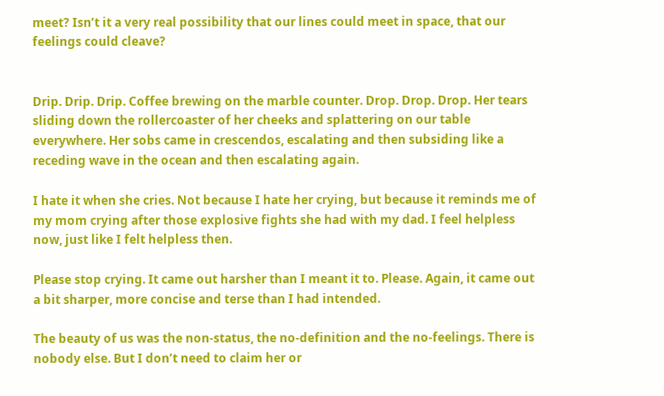meet? Isn’t it a very real possibility that our lines could meet in space, that our feelings could cleave?


Drip. Drip. Drip. Coffee brewing on the marble counter. Drop. Drop. Drop. Her tears sliding down the rollercoaster of her cheeks and splattering on our table everywhere. Her sobs came in crescendos, escalating and then subsiding like a receding wave in the ocean and then escalating again.

I hate it when she cries. Not because I hate her crying, but because it reminds me of my mom crying after those explosive fights she had with my dad. I feel helpless now, just like I felt helpless then.

Please stop crying. It came out harsher than I meant it to. Please. Again, it came out a bit sharper, more concise and terse than I had intended.

The beauty of us was the non-status, the no-definition and the no-feelings. There is nobody else. But I don’t need to claim her or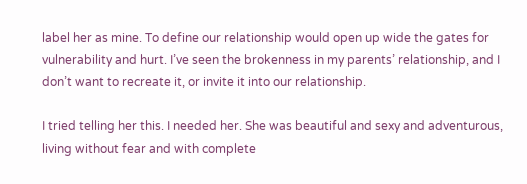label her as mine. To define our relationship would open up wide the gates for vulnerability and hurt. I’ve seen the brokenness in my parents’ relationship, and I don’t want to recreate it, or invite it into our relationship.

I tried telling her this. I needed her. She was beautiful and sexy and adventurous, living without fear and with complete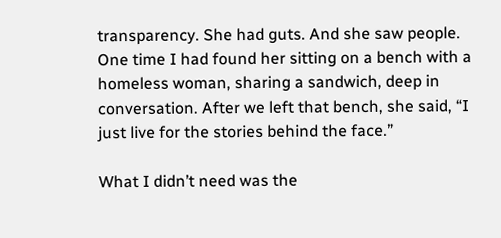transparency. She had guts. And she saw people. One time I had found her sitting on a bench with a homeless woman, sharing a sandwich, deep in conversation. After we left that bench, she said, “I just live for the stories behind the face.”

What I didn’t need was the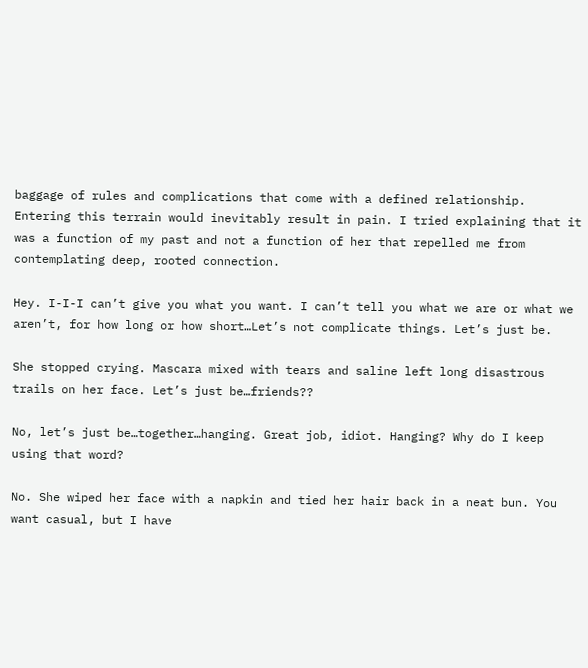baggage of rules and complications that come with a defined relationship. Entering this terrain would inevitably result in pain. I tried explaining that it was a function of my past and not a function of her that repelled me from contemplating deep, rooted connection.

Hey. I-I-I can’t give you what you want. I can’t tell you what we are or what we aren’t, for how long or how short…Let’s not complicate things. Let’s just be.

She stopped crying. Mascara mixed with tears and saline left long disastrous trails on her face. Let’s just be…friends??

No, let’s just be…together…hanging. Great job, idiot. Hanging? Why do I keep using that word?

No. She wiped her face with a napkin and tied her hair back in a neat bun. You want casual, but I have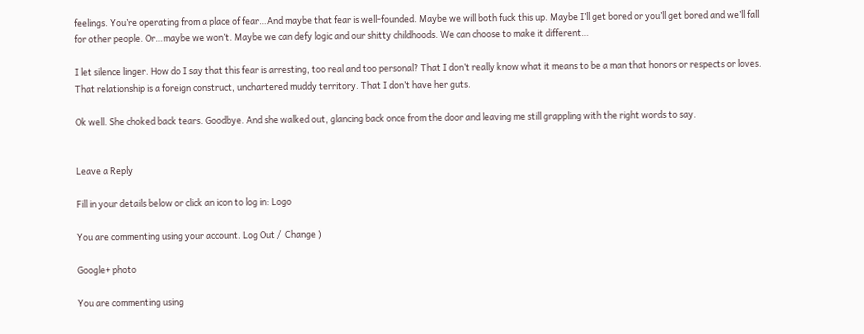feelings. You’re operating from a place of fear…And maybe that fear is well-founded. Maybe we will both fuck this up. Maybe I’ll get bored or you’ll get bored and we’ll fall for other people. Or…maybe we won’t. Maybe we can defy logic and our shitty childhoods. We can choose to make it different…

I let silence linger. How do I say that this fear is arresting, too real and too personal? That I don’t really know what it means to be a man that honors or respects or loves. That relationship is a foreign construct, unchartered muddy territory. That I don’t have her guts.

Ok well. She choked back tears. Goodbye. And she walked out, glancing back once from the door and leaving me still grappling with the right words to say.


Leave a Reply

Fill in your details below or click an icon to log in: Logo

You are commenting using your account. Log Out /  Change )

Google+ photo

You are commenting using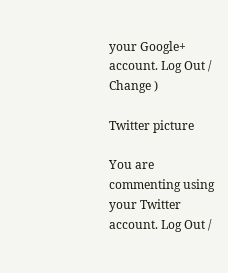your Google+ account. Log Out /  Change )

Twitter picture

You are commenting using your Twitter account. Log Out /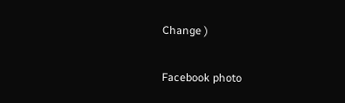Change )

Facebook photo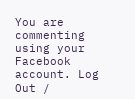You are commenting using your Facebook account. Log Out /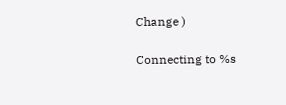Change )

Connecting to %s